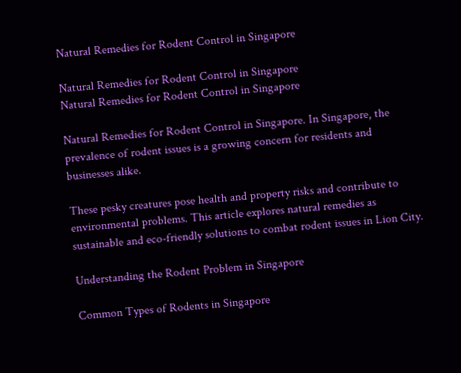Natural Remedies for Rodent Control in Singapore

Natural Remedies for Rodent Control in Singapore
Natural Remedies for Rodent Control in Singapore

Natural Remedies for Rodent Control in Singapore. In Singapore, the prevalence of rodent issues is a growing concern for residents and businesses alike.

These pesky creatures pose health and property risks and contribute to environmental problems. This article explores natural remedies as sustainable and eco-friendly solutions to combat rodent issues in Lion City.

Understanding the Rodent Problem in Singapore

Common Types of Rodents in Singapore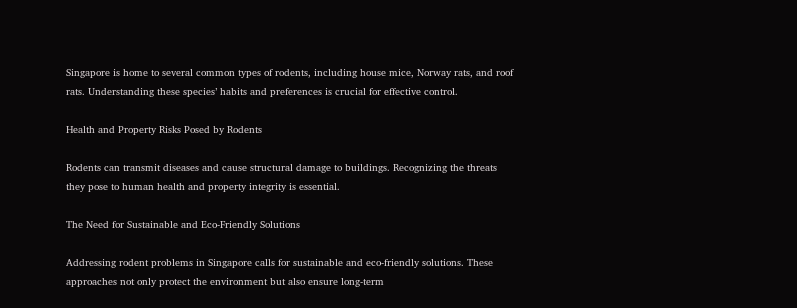Singapore is home to several common types of rodents, including house mice, Norway rats, and roof rats. Understanding these species’ habits and preferences is crucial for effective control.

Health and Property Risks Posed by Rodents

Rodents can transmit diseases and cause structural damage to buildings. Recognizing the threats they pose to human health and property integrity is essential.

The Need for Sustainable and Eco-Friendly Solutions

Addressing rodent problems in Singapore calls for sustainable and eco-friendly solutions. These approaches not only protect the environment but also ensure long-term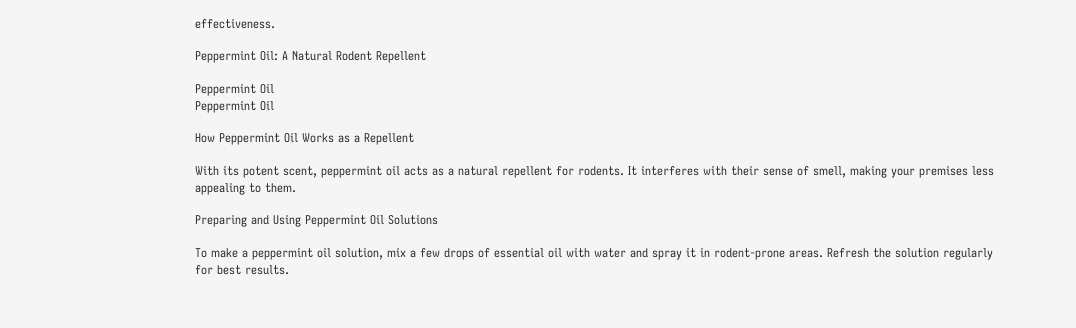effectiveness.

Peppermint Oil: A Natural Rodent Repellent

Peppermint Oil
Peppermint Oil

How Peppermint Oil Works as a Repellent

With its potent scent, peppermint oil acts as a natural repellent for rodents. It interferes with their sense of smell, making your premises less appealing to them.

Preparing and Using Peppermint Oil Solutions

To make a peppermint oil solution, mix a few drops of essential oil with water and spray it in rodent-prone areas. Refresh the solution regularly for best results.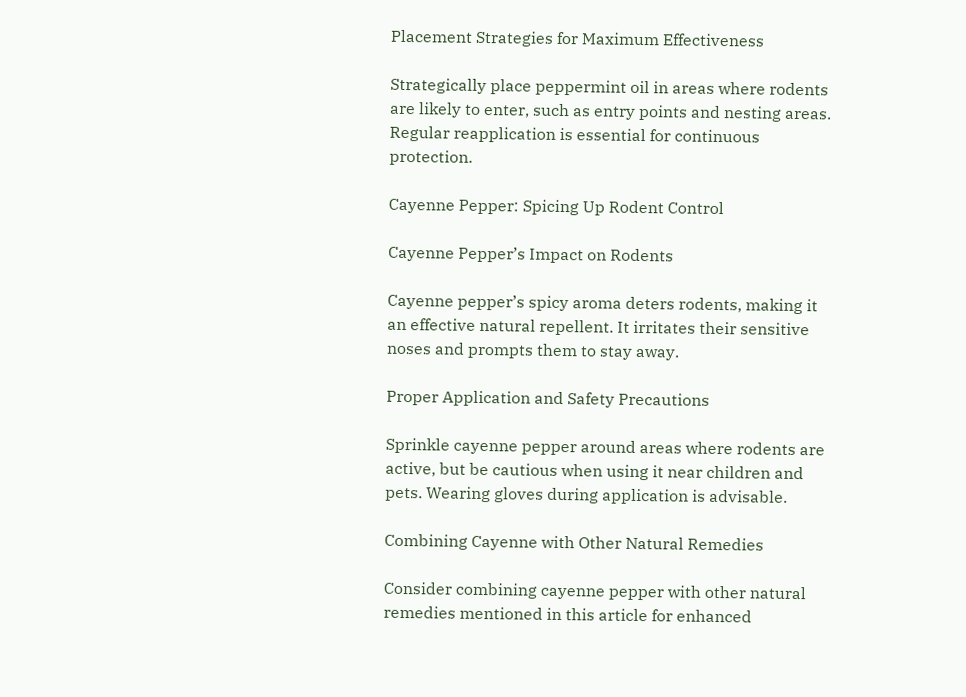Placement Strategies for Maximum Effectiveness

Strategically place peppermint oil in areas where rodents are likely to enter, such as entry points and nesting areas. Regular reapplication is essential for continuous protection.

Cayenne Pepper: Spicing Up Rodent Control

Cayenne Pepper’s Impact on Rodents

Cayenne pepper’s spicy aroma deters rodents, making it an effective natural repellent. It irritates their sensitive noses and prompts them to stay away.

Proper Application and Safety Precautions

Sprinkle cayenne pepper around areas where rodents are active, but be cautious when using it near children and pets. Wearing gloves during application is advisable.

Combining Cayenne with Other Natural Remedies

Consider combining cayenne pepper with other natural remedies mentioned in this article for enhanced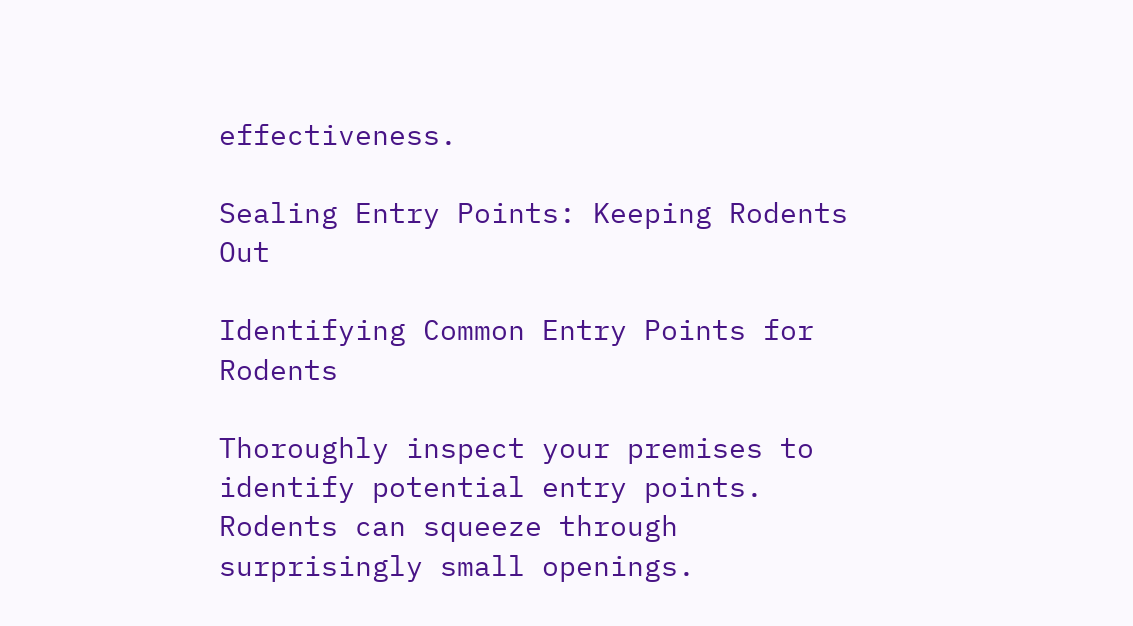effectiveness.

Sealing Entry Points: Keeping Rodents Out

Identifying Common Entry Points for Rodents

Thoroughly inspect your premises to identify potential entry points. Rodents can squeeze through surprisingly small openings.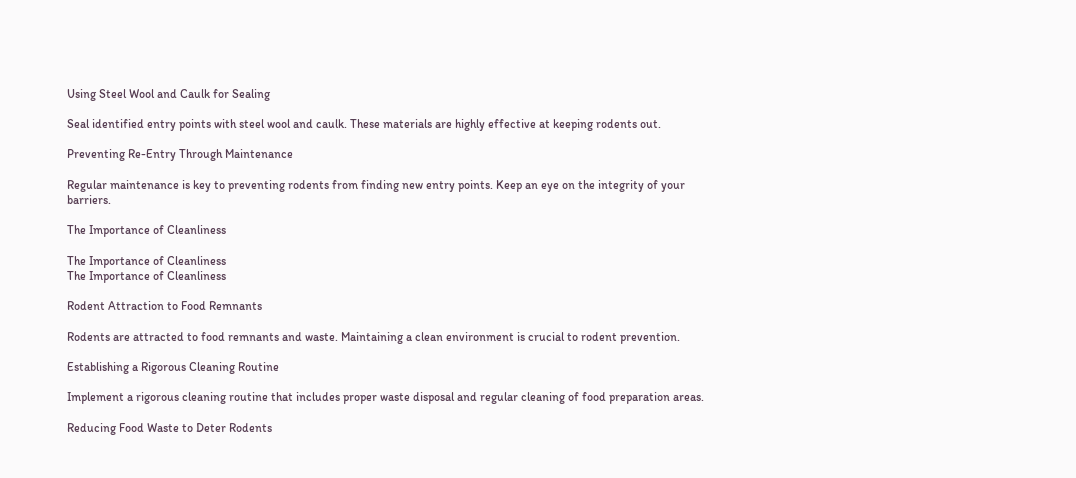Using Steel Wool and Caulk for Sealing

Seal identified entry points with steel wool and caulk. These materials are highly effective at keeping rodents out.

Preventing Re-Entry Through Maintenance

Regular maintenance is key to preventing rodents from finding new entry points. Keep an eye on the integrity of your barriers.

The Importance of Cleanliness

The Importance of Cleanliness
The Importance of Cleanliness

Rodent Attraction to Food Remnants

Rodents are attracted to food remnants and waste. Maintaining a clean environment is crucial to rodent prevention.

Establishing a Rigorous Cleaning Routine

Implement a rigorous cleaning routine that includes proper waste disposal and regular cleaning of food preparation areas.

Reducing Food Waste to Deter Rodents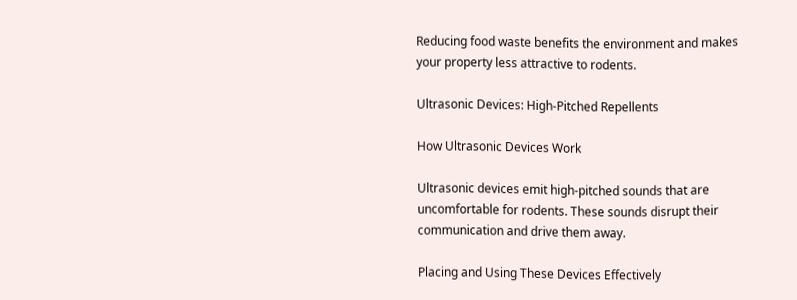Reducing food waste benefits the environment and makes your property less attractive to rodents.

Ultrasonic Devices: High-Pitched Repellents

How Ultrasonic Devices Work

Ultrasonic devices emit high-pitched sounds that are uncomfortable for rodents. These sounds disrupt their communication and drive them away.

Placing and Using These Devices Effectively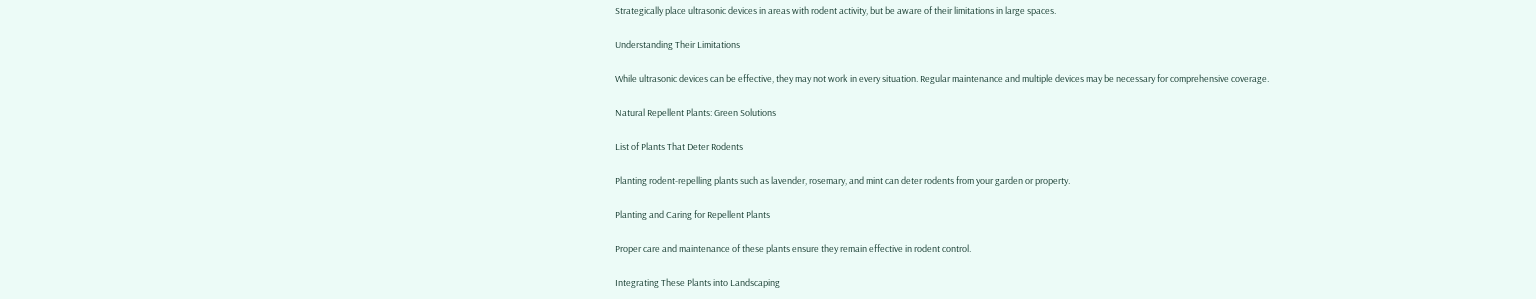Strategically place ultrasonic devices in areas with rodent activity, but be aware of their limitations in large spaces.

Understanding Their Limitations

While ultrasonic devices can be effective, they may not work in every situation. Regular maintenance and multiple devices may be necessary for comprehensive coverage.

Natural Repellent Plants: Green Solutions

List of Plants That Deter Rodents

Planting rodent-repelling plants such as lavender, rosemary, and mint can deter rodents from your garden or property.

Planting and Caring for Repellent Plants

Proper care and maintenance of these plants ensure they remain effective in rodent control.

Integrating These Plants into Landscaping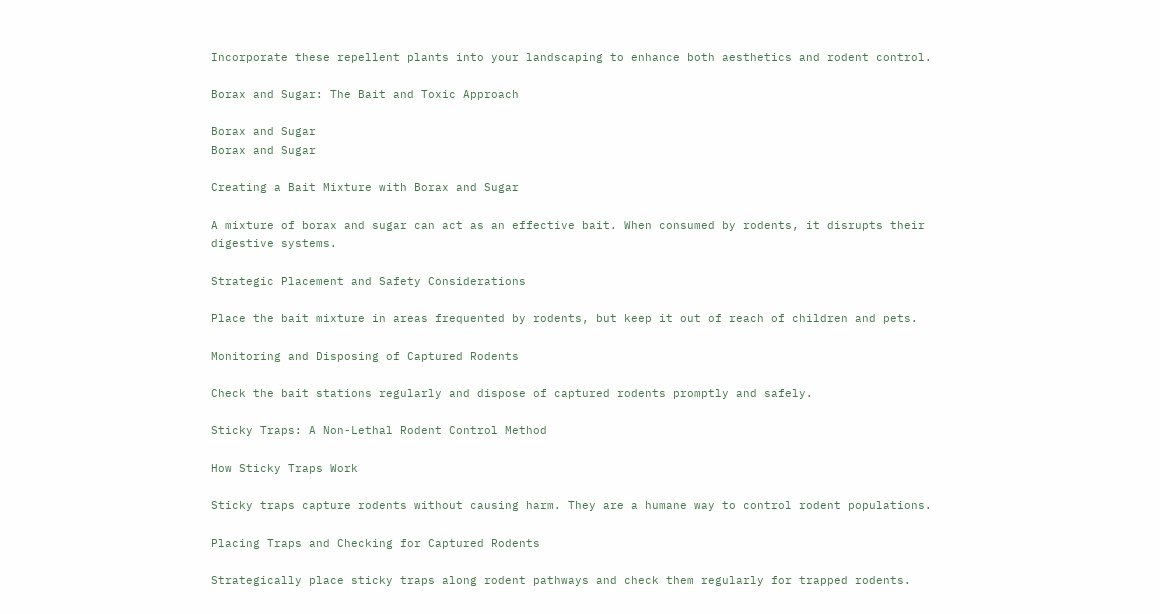Incorporate these repellent plants into your landscaping to enhance both aesthetics and rodent control.

Borax and Sugar: The Bait and Toxic Approach

Borax and Sugar
Borax and Sugar

Creating a Bait Mixture with Borax and Sugar

A mixture of borax and sugar can act as an effective bait. When consumed by rodents, it disrupts their digestive systems.

Strategic Placement and Safety Considerations

Place the bait mixture in areas frequented by rodents, but keep it out of reach of children and pets.

Monitoring and Disposing of Captured Rodents

Check the bait stations regularly and dispose of captured rodents promptly and safely.

Sticky Traps: A Non-Lethal Rodent Control Method

How Sticky Traps Work

Sticky traps capture rodents without causing harm. They are a humane way to control rodent populations.

Placing Traps and Checking for Captured Rodents

Strategically place sticky traps along rodent pathways and check them regularly for trapped rodents.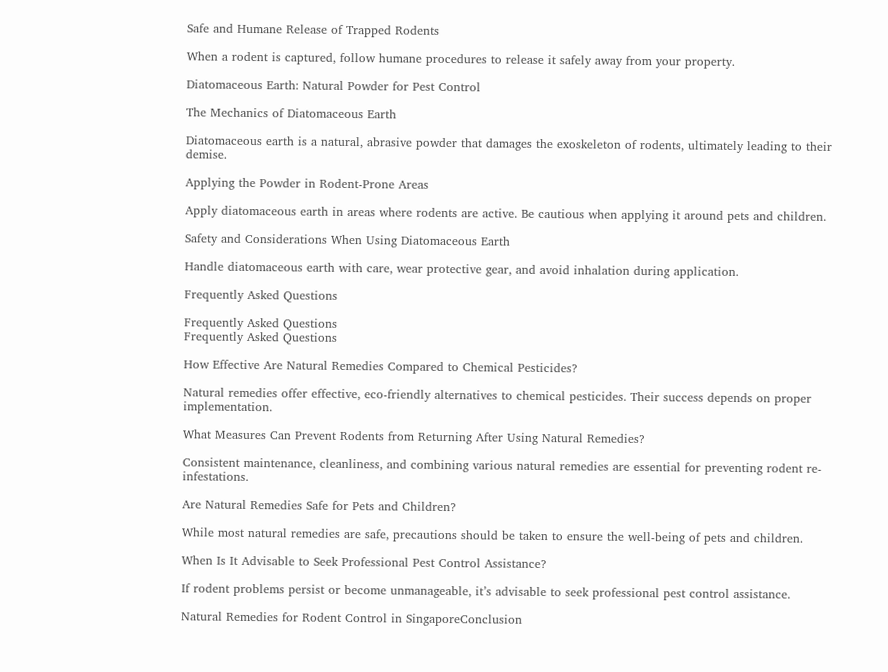Safe and Humane Release of Trapped Rodents

When a rodent is captured, follow humane procedures to release it safely away from your property.

Diatomaceous Earth: Natural Powder for Pest Control

The Mechanics of Diatomaceous Earth

Diatomaceous earth is a natural, abrasive powder that damages the exoskeleton of rodents, ultimately leading to their demise.

Applying the Powder in Rodent-Prone Areas

Apply diatomaceous earth in areas where rodents are active. Be cautious when applying it around pets and children.

Safety and Considerations When Using Diatomaceous Earth

Handle diatomaceous earth with care, wear protective gear, and avoid inhalation during application.

Frequently Asked Questions

Frequently Asked Questions
Frequently Asked Questions

How Effective Are Natural Remedies Compared to Chemical Pesticides?

Natural remedies offer effective, eco-friendly alternatives to chemical pesticides. Their success depends on proper implementation.

What Measures Can Prevent Rodents from Returning After Using Natural Remedies?

Consistent maintenance, cleanliness, and combining various natural remedies are essential for preventing rodent re-infestations.

Are Natural Remedies Safe for Pets and Children?

While most natural remedies are safe, precautions should be taken to ensure the well-being of pets and children.

When Is It Advisable to Seek Professional Pest Control Assistance?

If rodent problems persist or become unmanageable, it’s advisable to seek professional pest control assistance.

Natural Remedies for Rodent Control in SingaporeConclusion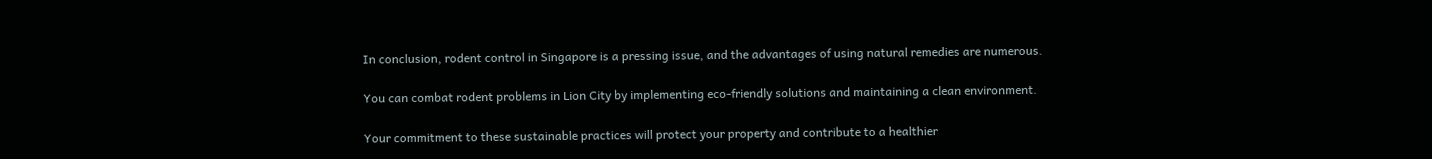In conclusion, rodent control in Singapore is a pressing issue, and the advantages of using natural remedies are numerous.

You can combat rodent problems in Lion City by implementing eco-friendly solutions and maintaining a clean environment.

Your commitment to these sustainable practices will protect your property and contribute to a healthier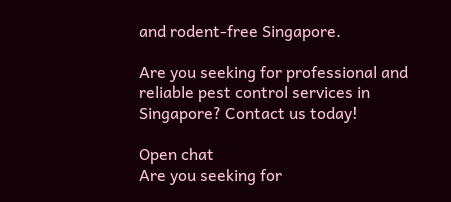and rodent-free Singapore.

Are you seeking for professional and reliable pest control services in Singapore? Contact us today!

Open chat
Are you seeking for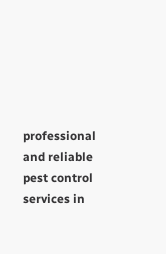professional and reliable pest control services in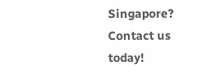Singapore? Contact us today!